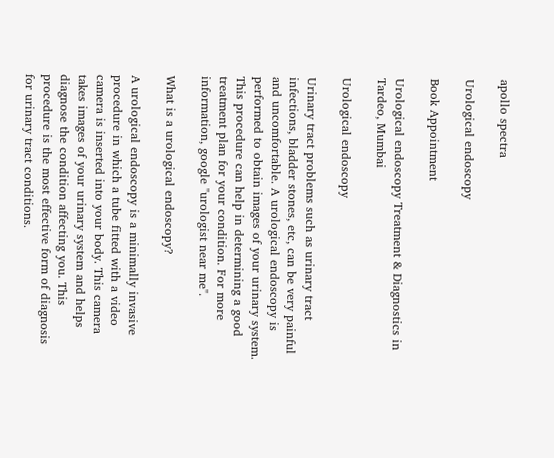apollo spectra

Urological endoscopy

Book Appointment

Urological endoscopy Treatment & Diagnostics in Tardeo, Mumbai

Urological endoscopy

Urinary tract problems such as urinary tract infections, bladder stones, etc, can be very painful and uncomfortable. A urological endoscopy is performed to obtain images of your urinary system. This procedure can help in determining a good treatment plan for your condition. For more information, google "urologist near me".

What is a urological endoscopy?

A urological endoscopy is a minimally invasive procedure in which a tube fitted with a video camera is inserted into your body. This camera takes images of your urinary system and helps diagnose the condition affecting you. This procedure is the most effective form of diagnosis for urinary tract conditions.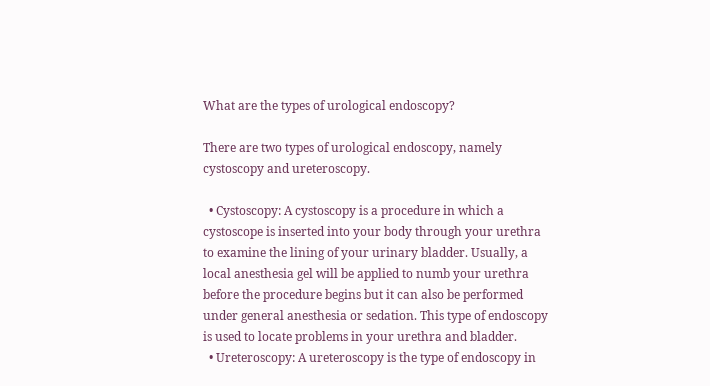What are the types of urological endoscopy?

There are two types of urological endoscopy, namely cystoscopy and ureteroscopy.

  • Cystoscopy: A cystoscopy is a procedure in which a cystoscope is inserted into your body through your urethra to examine the lining of your urinary bladder. Usually, a local anesthesia gel will be applied to numb your urethra before the procedure begins but it can also be performed under general anesthesia or sedation. This type of endoscopy is used to locate problems in your urethra and bladder.
  • Ureteroscopy: A ureteroscopy is the type of endoscopy in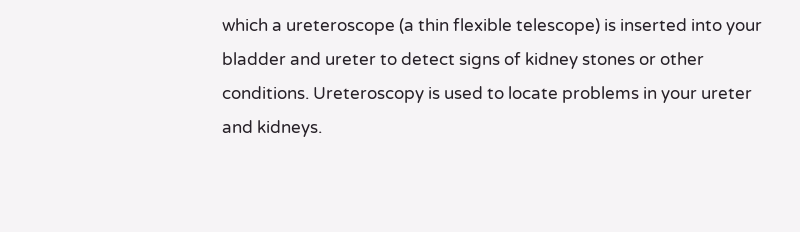which a ureteroscope (a thin flexible telescope) is inserted into your bladder and ureter to detect signs of kidney stones or other conditions. Ureteroscopy is used to locate problems in your ureter and kidneys.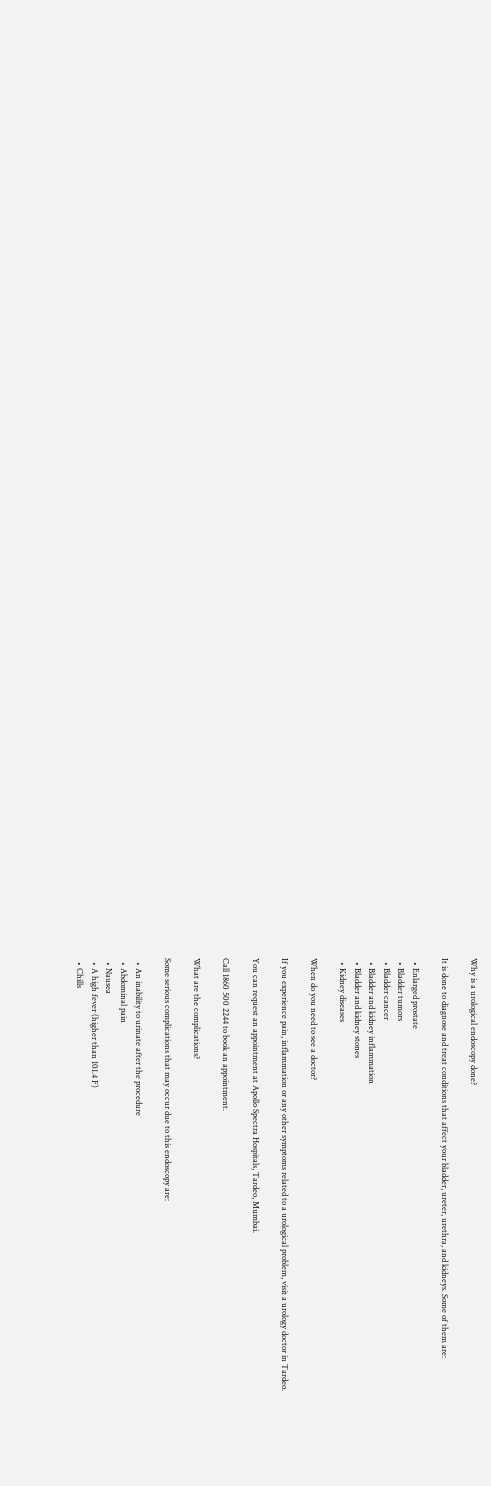Why is a urological endoscopy done?

It is done to diagnose and treat conditions that affect your bladder, ureter, urethra, and kidneys. Some of them are:

  • Enlarged prostate
  • Bladder tumors
  • Bladder cancer
  • Bladder and kidney inflammation
  • Bladder and kidney stones
  • Kidney diseases

When do you need to see a doctor?

If you experience pain, inflammation or any other symptoms related to a urological problem, visit a urology doctor in Tardeo.

You can request an appointment at Apollo Spectra Hospitals, Tardeo, Mumbai.

Call 1860 500 2244 to book an appointment.

What are the complications?

Some serious complications that may occur due to this endoscopy are:

  • An inability to urinate after the procedure
  • Abdominal pain
  • Nausea
  • A high fever (higher than 101.4 F)
  • Chills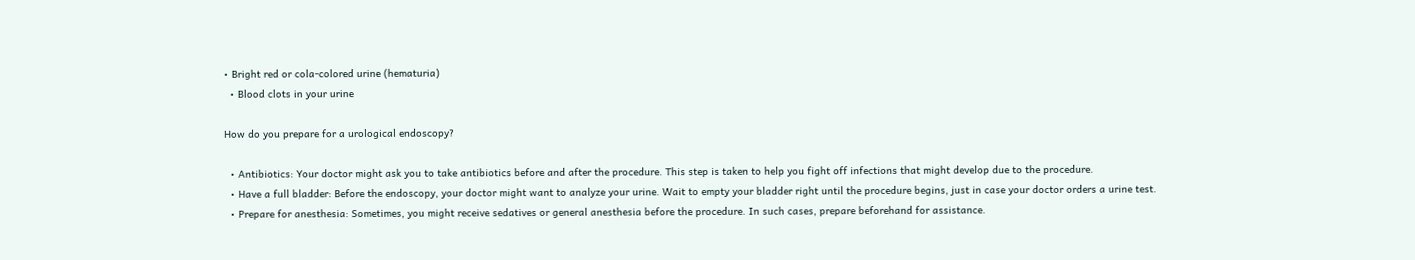• Bright red or cola-colored urine (hematuria)
  • Blood clots in your urine

How do you prepare for a urological endoscopy?

  • Antibiotics: Your doctor might ask you to take antibiotics before and after the procedure. This step is taken to help you fight off infections that might develop due to the procedure.
  • Have a full bladder: Before the endoscopy, your doctor might want to analyze your urine. Wait to empty your bladder right until the procedure begins, just in case your doctor orders a urine test.
  • Prepare for anesthesia: Sometimes, you might receive sedatives or general anesthesia before the procedure. In such cases, prepare beforehand for assistance.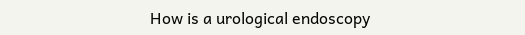How is a urological endoscopy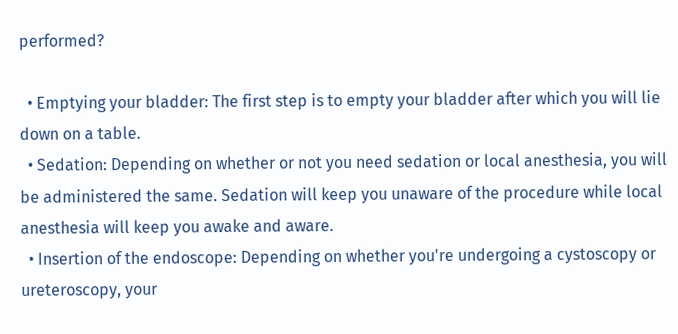performed?

  • Emptying your bladder: The first step is to empty your bladder after which you will lie down on a table.
  • Sedation: Depending on whether or not you need sedation or local anesthesia, you will be administered the same. Sedation will keep you unaware of the procedure while local anesthesia will keep you awake and aware.
  • Insertion of the endoscope: Depending on whether you're undergoing a cystoscopy or ureteroscopy, your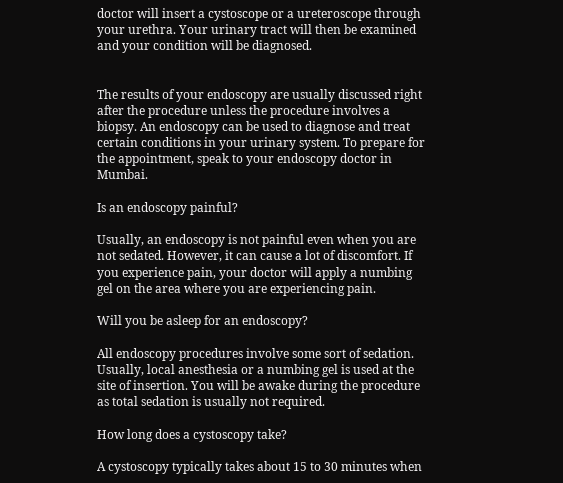doctor will insert a cystoscope or a ureteroscope through your urethra. Your urinary tract will then be examined and your condition will be diagnosed.


The results of your endoscopy are usually discussed right after the procedure unless the procedure involves a biopsy. An endoscopy can be used to diagnose and treat certain conditions in your urinary system. To prepare for the appointment, speak to your endoscopy doctor in Mumbai.

Is an endoscopy painful?

Usually, an endoscopy is not painful even when you are not sedated. However, it can cause a lot of discomfort. If you experience pain, your doctor will apply a numbing gel on the area where you are experiencing pain.

Will you be asleep for an endoscopy?

All endoscopy procedures involve some sort of sedation. Usually, local anesthesia or a numbing gel is used at the site of insertion. You will be awake during the procedure as total sedation is usually not required.

How long does a cystoscopy take?

A cystoscopy typically takes about 15 to 30 minutes when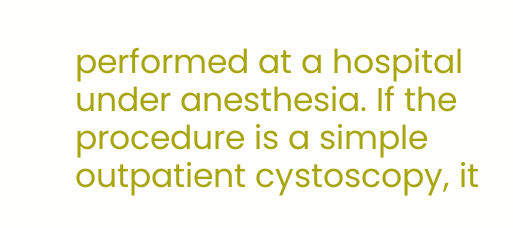performed at a hospital under anesthesia. If the procedure is a simple outpatient cystoscopy, it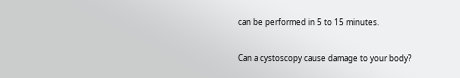can be performed in 5 to 15 minutes.

Can a cystoscopy cause damage to your body?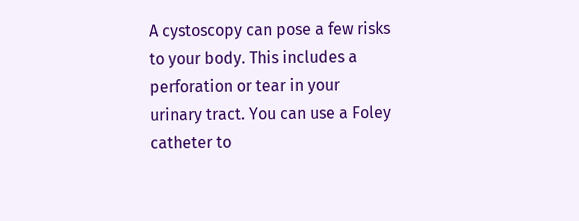A cystoscopy can pose a few risks to your body. This includes a perforation or tear in your urinary tract. You can use a Foley catheter to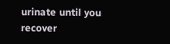urinate until you recover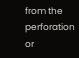from the perforation or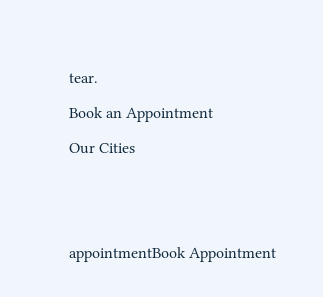tear.

Book an Appointment

Our Cities





appointmentBook Appointment